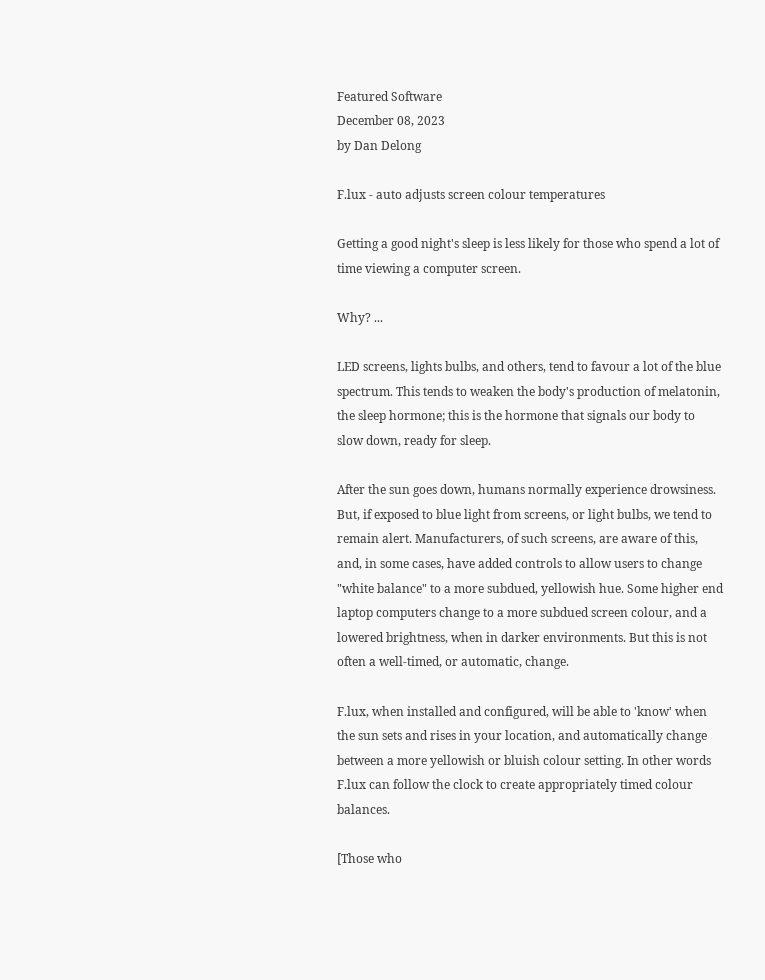Featured Software
December 08, 2023
by Dan Delong

F.lux - auto adjusts screen colour temperatures

Getting a good night's sleep is less likely for those who spend a lot of time viewing a computer screen.

Why? ...

LED screens, lights bulbs, and others, tend to favour a lot of the blue spectrum. This tends to weaken the body's production of melatonin, the sleep hormone; this is the hormone that signals our body to slow down, ready for sleep.

After the sun goes down, humans normally experience drowsiness. But, if exposed to blue light from screens, or light bulbs, we tend to remain alert. Manufacturers, of such screens, are aware of this, and, in some cases, have added controls to allow users to change "white balance" to a more subdued, yellowish hue. Some higher end laptop computers change to a more subdued screen colour, and a lowered brightness, when in darker environments. But this is not often a well-timed, or automatic, change.

F.lux, when installed and configured, will be able to 'know' when the sun sets and rises in your location, and automatically change between a more yellowish or bluish colour setting. In other words F.lux can follow the clock to create appropriately timed colour balances.

[Those who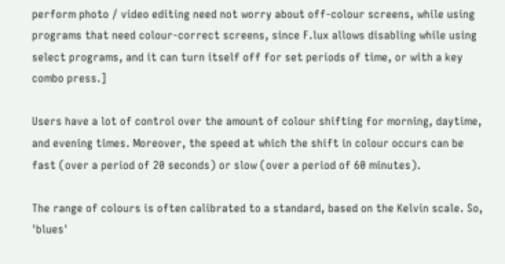perform photo / video editing need not worry about off-colour screens, while using programs that need colour-correct screens, since F.lux allows disabling while using select programs, and it can turn itself off for set periods of time, or with a key combo press.]

Users have a lot of control over the amount of colour shifting for morning, daytime, and evening times. Moreover, the speed at which the shift in colour occurs can be fast (over a period of 20 seconds) or slow (over a period of 60 minutes).

The range of colours is often calibrated to a standard, based on the Kelvin scale. So, 'blues'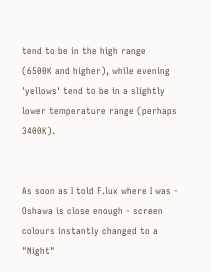tend to be in the high range (6500K and higher), while evening 'yellows' tend to be in a slightly lower temperature range (perhaps 3400K).


As soon as I told F.lux where I was - Oshawa is close enough - screen colours instantly changed to a "Night"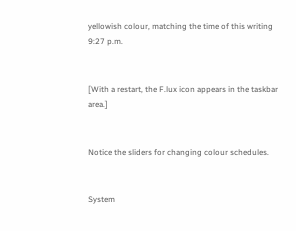yellowish colour, matching the time of this writing 9:27 p.m.


[With a restart, the F.lux icon appears in the taskbar area.]


Notice the sliders for changing colour schedules.


System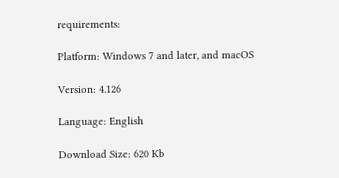requirements:

Platform: Windows 7 and later, and macOS

Version: 4.126

Language: English

Download Size: 620 Kb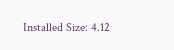Installed Size: 4.12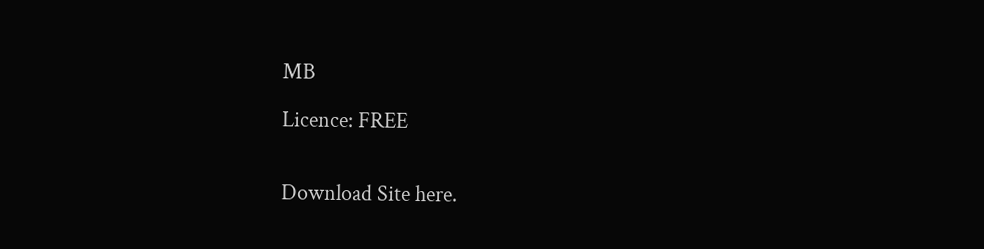MB

Licence: FREE


Download Site here.